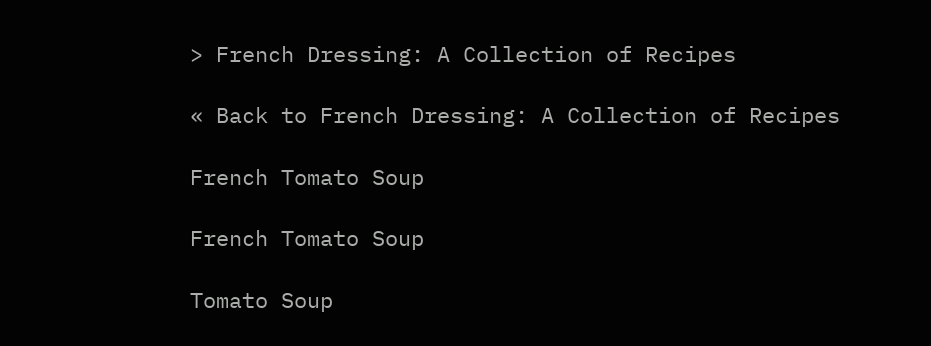> French Dressing: A Collection of Recipes

« Back to French Dressing: A Collection of Recipes

French Tomato Soup

French Tomato Soup

Tomato Soup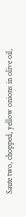Saute two, chopped, yellow onions in olive oil,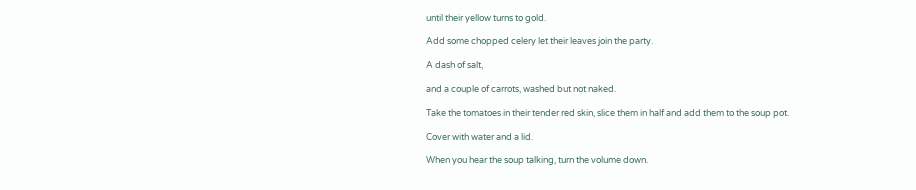until their yellow turns to gold.

Add some chopped celery let their leaves join the party.

A dash of salt,

and a couple of carrots, washed but not naked.

Take the tomatoes in their tender red skin, slice them in half and add them to the soup pot.

Cover with water and a lid.

When you hear the soup talking, turn the volume down.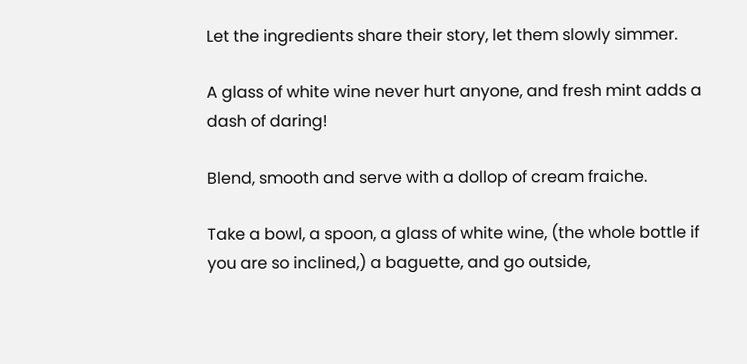Let the ingredients share their story, let them slowly simmer.

A glass of white wine never hurt anyone, and fresh mint adds a dash of daring!

Blend, smooth and serve with a dollop of cream fraiche.

Take a bowl, a spoon, a glass of white wine, (the whole bottle if you are so inclined,) a baguette, and go outside,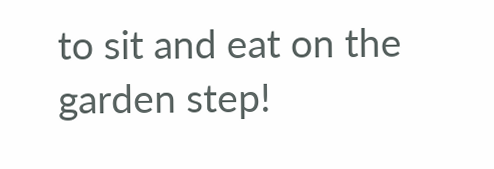to sit and eat on the garden step!